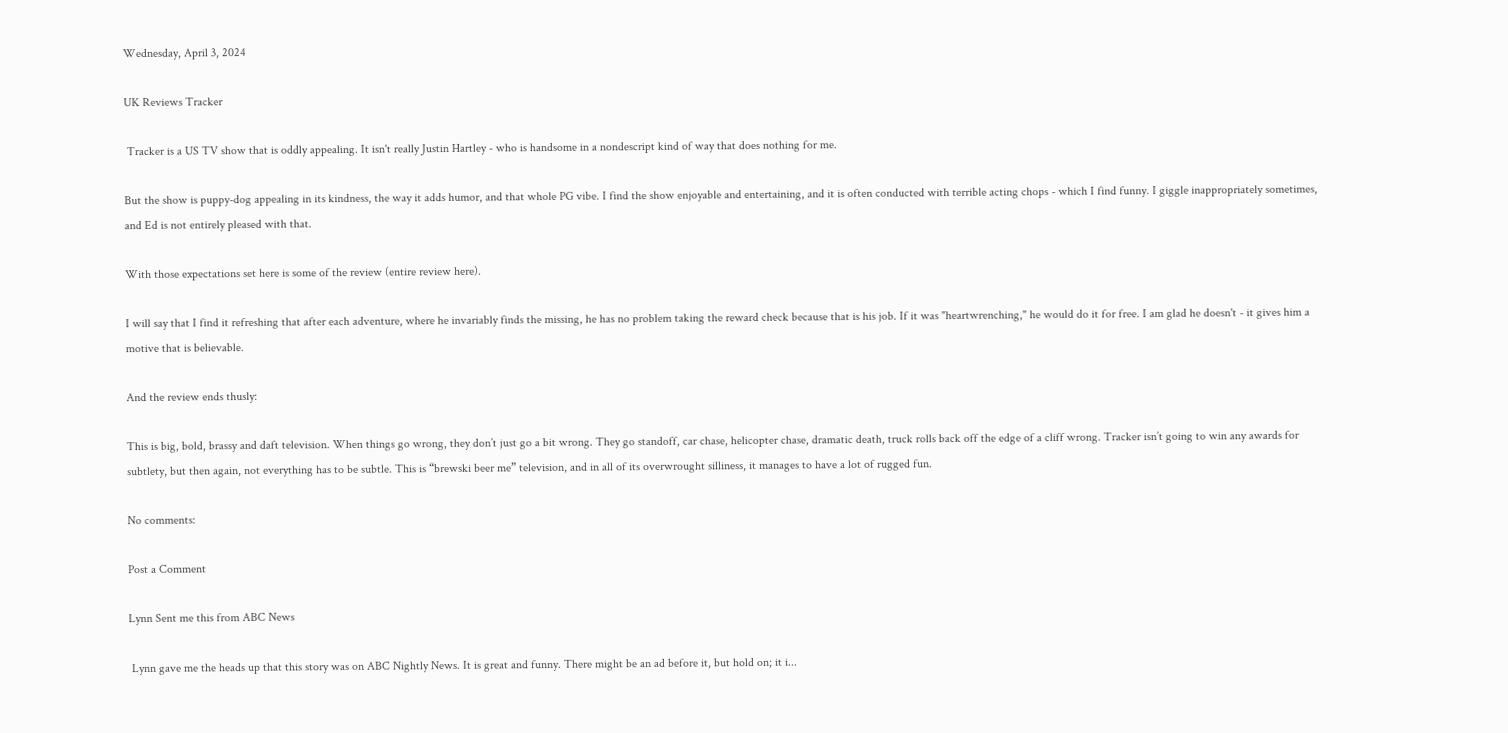Wednesday, April 3, 2024

UK Reviews Tracker

 Tracker is a US TV show that is oddly appealing. It isn't really Justin Hartley - who is handsome in a nondescript kind of way that does nothing for me.

But the show is puppy-dog appealing in its kindness, the way it adds humor, and that whole PG vibe. I find the show enjoyable and entertaining, and it is often conducted with terrible acting chops - which I find funny. I giggle inappropriately sometimes, and Ed is not entirely pleased with that.

With those expectations set here is some of the review (entire review here).

I will say that I find it refreshing that after each adventure, where he invariably finds the missing, he has no problem taking the reward check because that is his job. If it was "heartwrenching," he would do it for free. I am glad he doesn't - it gives him a motive that is believable.

And the review ends thusly:

This is big, bold, brassy and daft television. When things go wrong, they don’t just go a bit wrong. They go standoff, car chase, helicopter chase, dramatic death, truck rolls back off the edge of a cliff wrong. Tracker isn’t going to win any awards for subtlety, but then again, not everything has to be subtle. This is “brewski beer me” television, and in all of its overwrought silliness, it manages to have a lot of rugged fun.

No comments:

Post a Comment

Lynn Sent me this from ABC News

 Lynn gave me the heads up that this story was on ABC Nightly News. It is great and funny. There might be an ad before it, but hold on; it i...